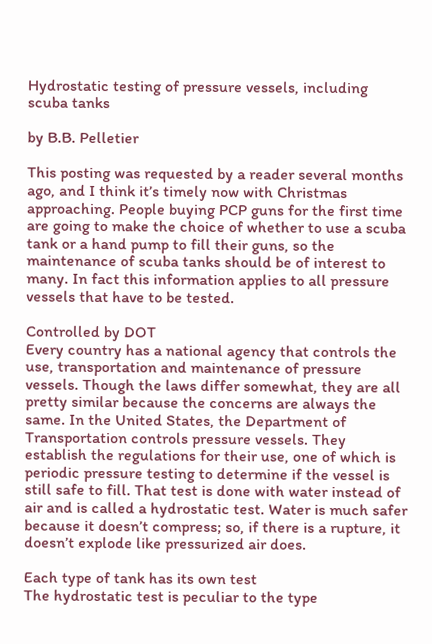Hydrostatic testing of pressure vessels, including scuba tanks

by B.B. Pelletier

This posting was requested by a reader several months ago, and I think it’s timely now with Christmas approaching. People buying PCP guns for the first time are going to make the choice of whether to use a scuba tank or a hand pump to fill their guns, so the maintenance of scuba tanks should be of interest to many. In fact this information applies to all pressure vessels that have to be tested.

Controlled by DOT
Every country has a national agency that controls the use, transportation and maintenance of pressure vessels. Though the laws differ somewhat, they are all pretty similar because the concerns are always the same. In the United States, the Department of Transportation controls pressure vessels. They establish the regulations for their use, one of which is periodic pressure testing to determine if the vessel is still safe to fill. That test is done with water instead of air and is called a hydrostatic test. Water is much safer because it doesn’t compress; so, if there is a rupture, it doesn’t explode like pressurized air does.

Each type of tank has its own test
The hydrostatic test is peculiar to the type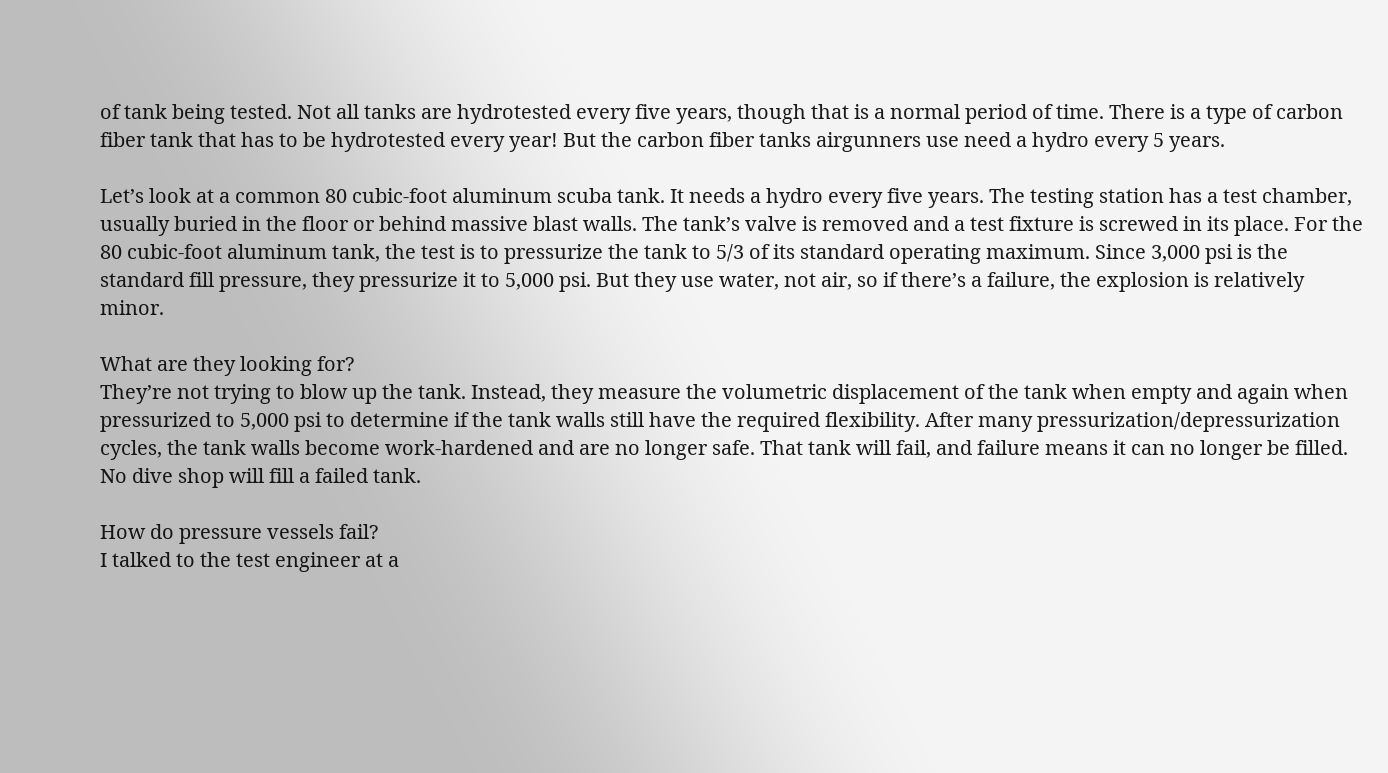of tank being tested. Not all tanks are hydrotested every five years, though that is a normal period of time. There is a type of carbon fiber tank that has to be hydrotested every year! But the carbon fiber tanks airgunners use need a hydro every 5 years.

Let’s look at a common 80 cubic-foot aluminum scuba tank. It needs a hydro every five years. The testing station has a test chamber, usually buried in the floor or behind massive blast walls. The tank’s valve is removed and a test fixture is screwed in its place. For the 80 cubic-foot aluminum tank, the test is to pressurize the tank to 5/3 of its standard operating maximum. Since 3,000 psi is the standard fill pressure, they pressurize it to 5,000 psi. But they use water, not air, so if there’s a failure, the explosion is relatively minor.

What are they looking for?
They’re not trying to blow up the tank. Instead, they measure the volumetric displacement of the tank when empty and again when pressurized to 5,000 psi to determine if the tank walls still have the required flexibility. After many pressurization/depressurization cycles, the tank walls become work-hardened and are no longer safe. That tank will fail, and failure means it can no longer be filled. No dive shop will fill a failed tank.

How do pressure vessels fail?
I talked to the test engineer at a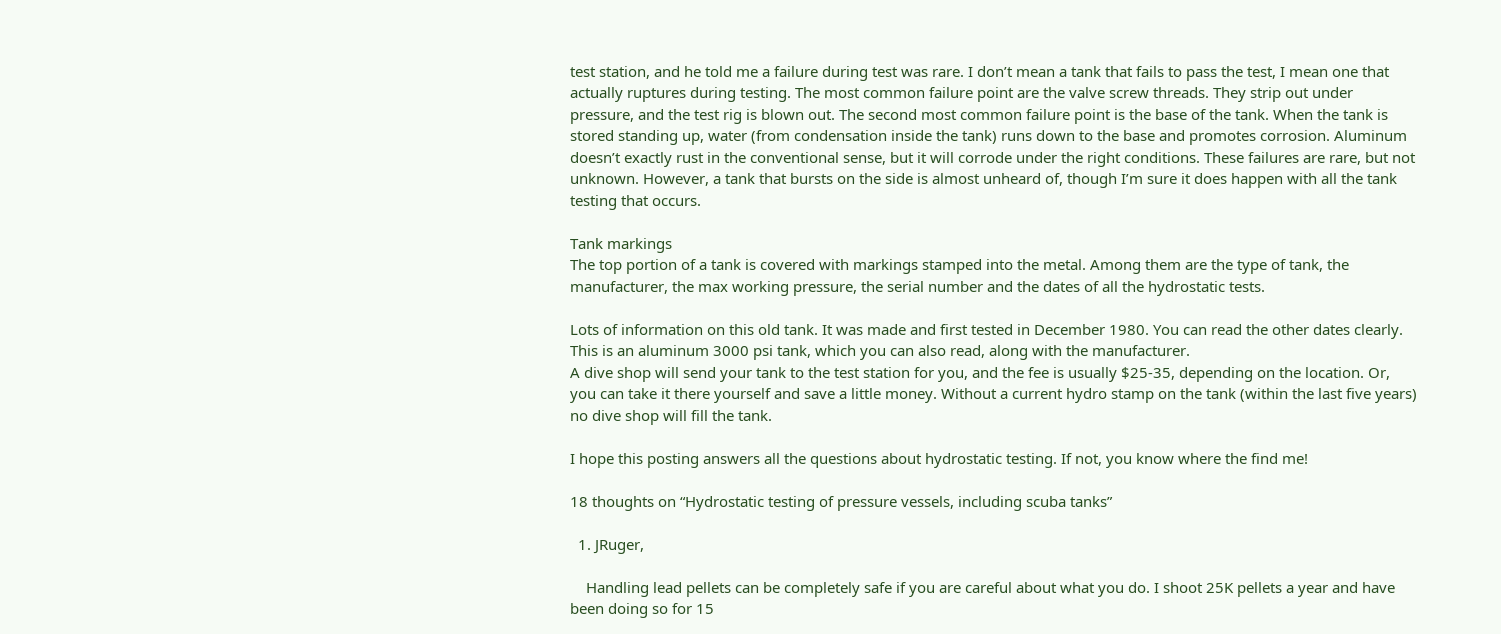test station, and he told me a failure during test was rare. I don’t mean a tank that fails to pass the test, I mean one that actually ruptures during testing. The most common failure point are the valve screw threads. They strip out under pressure, and the test rig is blown out. The second most common failure point is the base of the tank. When the tank is stored standing up, water (from condensation inside the tank) runs down to the base and promotes corrosion. Aluminum doesn’t exactly rust in the conventional sense, but it will corrode under the right conditions. These failures are rare, but not unknown. However, a tank that bursts on the side is almost unheard of, though I’m sure it does happen with all the tank testing that occurs.

Tank markings
The top portion of a tank is covered with markings stamped into the metal. Among them are the type of tank, the manufacturer, the max working pressure, the serial number and the dates of all the hydrostatic tests.

Lots of information on this old tank. It was made and first tested in December 1980. You can read the other dates clearly. This is an aluminum 3000 psi tank, which you can also read, along with the manufacturer.
A dive shop will send your tank to the test station for you, and the fee is usually $25-35, depending on the location. Or, you can take it there yourself and save a little money. Without a current hydro stamp on the tank (within the last five years) no dive shop will fill the tank.

I hope this posting answers all the questions about hydrostatic testing. If not, you know where the find me!

18 thoughts on “Hydrostatic testing of pressure vessels, including scuba tanks”

  1. JRuger,

    Handling lead pellets can be completely safe if you are careful about what you do. I shoot 25K pellets a year and have been doing so for 15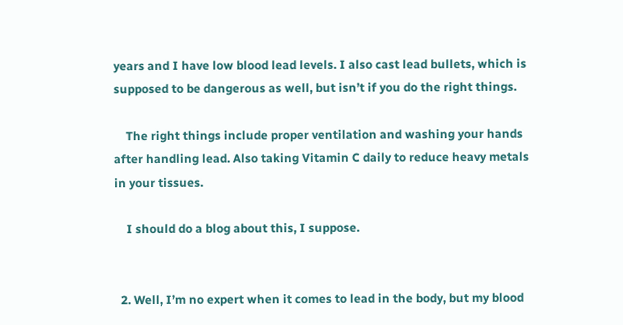years and I have low blood lead levels. I also cast lead bullets, which is supposed to be dangerous as well, but isn’t if you do the right things.

    The right things include proper ventilation and washing your hands after handling lead. Also taking Vitamin C daily to reduce heavy metals in your tissues.

    I should do a blog about this, I suppose.


  2. Well, I’m no expert when it comes to lead in the body, but my blood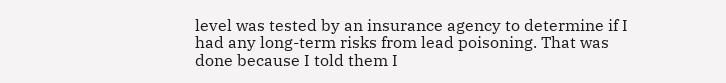level was tested by an insurance agency to determine if I had any long-term risks from lead poisoning. That was done because I told them I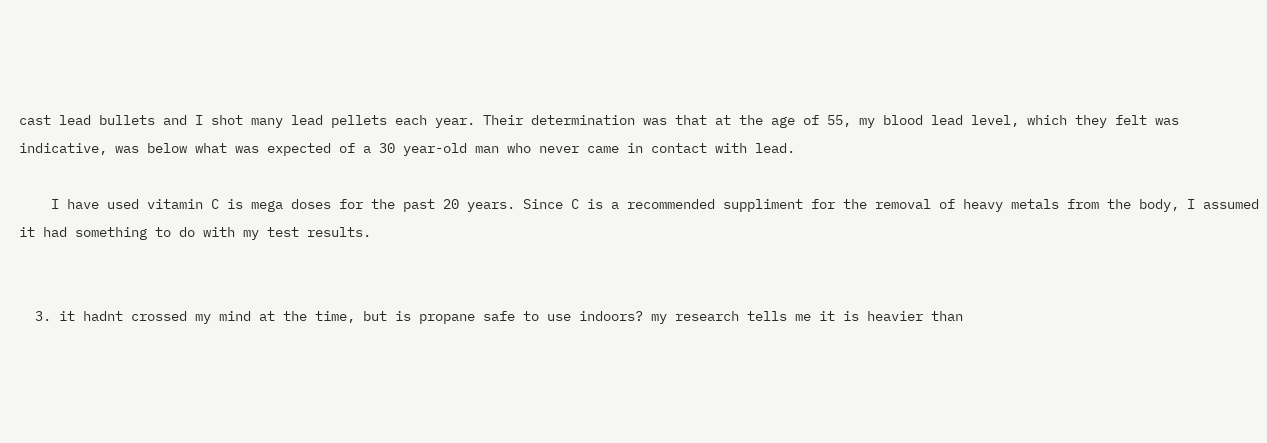cast lead bullets and I shot many lead pellets each year. Their determination was that at the age of 55, my blood lead level, which they felt was indicative, was below what was expected of a 30 year-old man who never came in contact with lead.

    I have used vitamin C is mega doses for the past 20 years. Since C is a recommended suppliment for the removal of heavy metals from the body, I assumed it had something to do with my test results.


  3. it hadnt crossed my mind at the time, but is propane safe to use indoors? my research tells me it is heavier than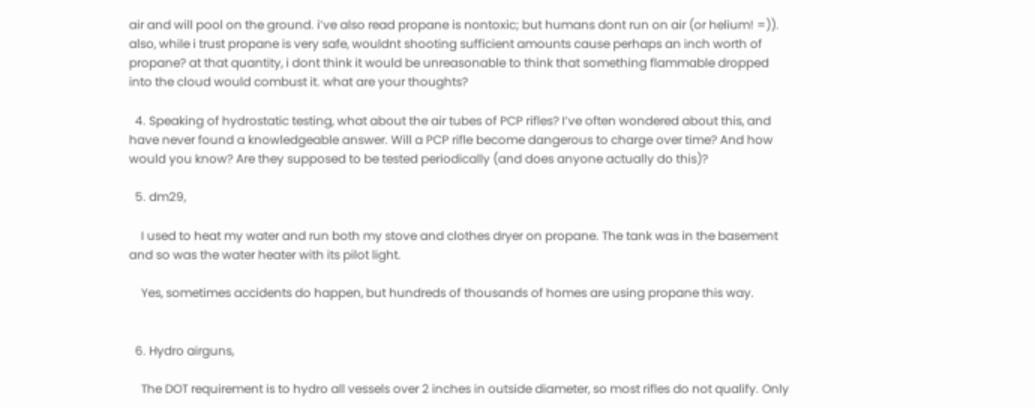air and will pool on the ground. i’ve also read propane is nontoxic; but humans dont run on air (or helium! =)). also, while i trust propane is very safe, wouldnt shooting sufficient amounts cause perhaps an inch worth of propane? at that quantity, i dont think it would be unreasonable to think that something flammable dropped into the cloud would combust it. what are your thoughts?

  4. Speaking of hydrostatic testing, what about the air tubes of PCP rifles? I’ve often wondered about this, and have never found a knowledgeable answer. Will a PCP rifle become dangerous to charge over time? And how would you know? Are they supposed to be tested periodically (and does anyone actually do this)?

  5. dm29,

    I used to heat my water and run both my stove and clothes dryer on propane. The tank was in the basement and so was the water heater with its pilot light.

    Yes, sometimes accidents do happen, but hundreds of thousands of homes are using propane this way.


  6. Hydro airguns,

    The DOT requirement is to hydro all vessels over 2 inches in outside diameter, so most rifles do not qualify. Only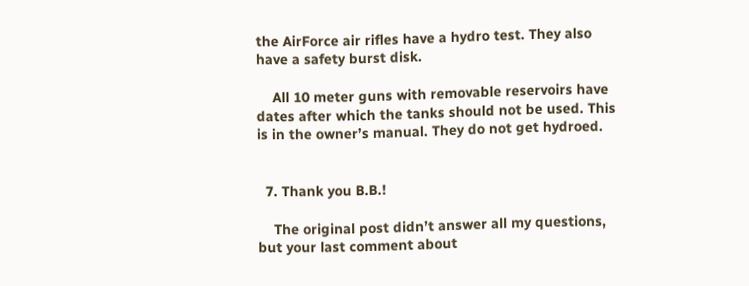the AirForce air rifles have a hydro test. They also have a safety burst disk.

    All 10 meter guns with removable reservoirs have dates after which the tanks should not be used. This is in the owner’s manual. They do not get hydroed.


  7. Thank you B.B.!

    The original post didn’t answer all my questions, but your last comment about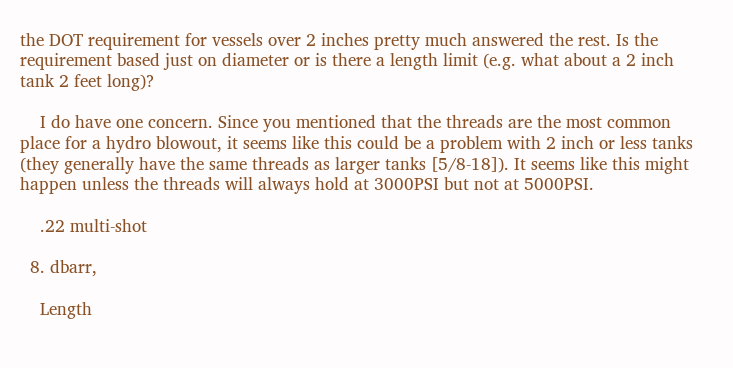the DOT requirement for vessels over 2 inches pretty much answered the rest. Is the requirement based just on diameter or is there a length limit (e.g. what about a 2 inch tank 2 feet long)?

    I do have one concern. Since you mentioned that the threads are the most common place for a hydro blowout, it seems like this could be a problem with 2 inch or less tanks (they generally have the same threads as larger tanks [5/8-18]). It seems like this might happen unless the threads will always hold at 3000PSI but not at 5000PSI.

    .22 multi-shot

  8. dbarr,

    Length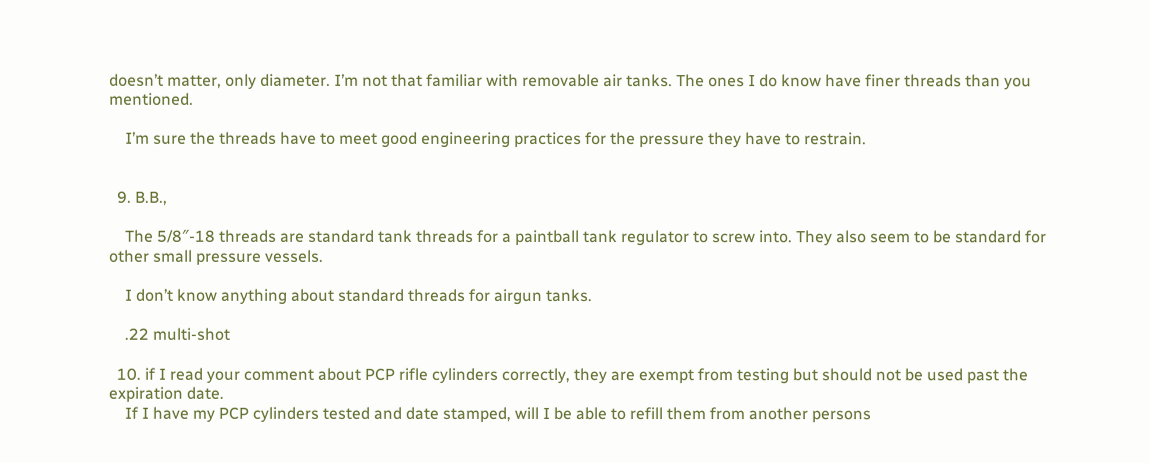doesn’t matter, only diameter. I’m not that familiar with removable air tanks. The ones I do know have finer threads than you mentioned.

    I’m sure the threads have to meet good engineering practices for the pressure they have to restrain.


  9. B.B.,

    The 5/8″-18 threads are standard tank threads for a paintball tank regulator to screw into. They also seem to be standard for other small pressure vessels.

    I don’t know anything about standard threads for airgun tanks.

    .22 multi-shot

  10. if I read your comment about PCP rifle cylinders correctly, they are exempt from testing but should not be used past the expiration date.
    If I have my PCP cylinders tested and date stamped, will I be able to refill them from another persons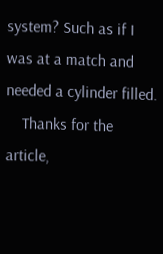system? Such as if I was at a match and needed a cylinder filled.
    Thanks for the article,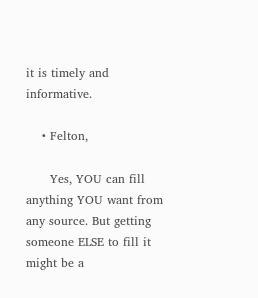it is timely and informative.

    • Felton,

      Yes, YOU can fill anything YOU want from any source. But getting someone ELSE to fill it might be a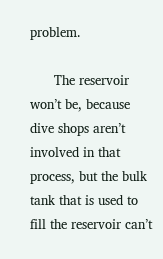problem.

      The reservoir won’t be, because dive shops aren’t involved in that process, but the bulk tank that is used to fill the reservoir can’t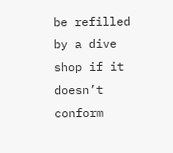be refilled by a dive shop if it doesn’t conform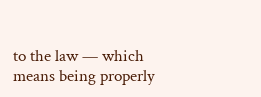to the law — which means being properly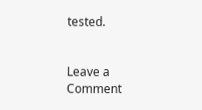tested.


Leave a Comment